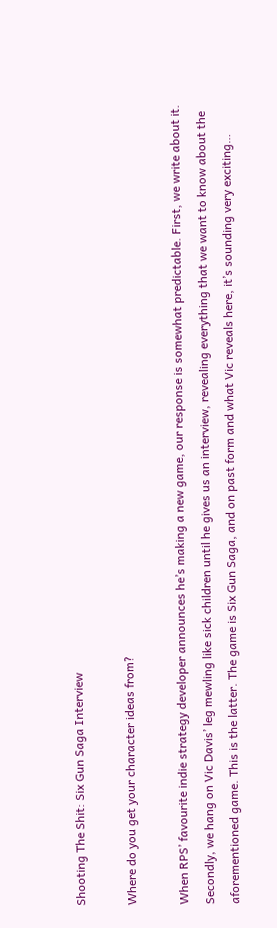Shooting The Shit: Six Gun Saga Interview

Where do you get your character ideas from?

When RPS’ favourite indie strategy developer announces he’s making a new game, our response is somewhat predictable. First, we write about it. Secondly, we hang on Vic Davis’ leg mewling like sick children until he gives us an interview, revealing everything that we want to know about the aforementioned game. This is the latter. The game is Six Gun Saga, and on past form and what Vic reveals here, it’s sounding very exciting…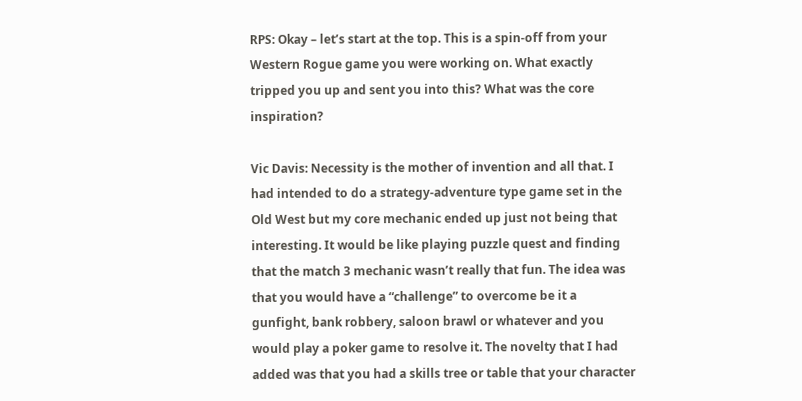RPS: Okay – let’s start at the top. This is a spin-off from your Western Rogue game you were working on. What exactly tripped you up and sent you into this? What was the core inspiration?

Vic Davis: Necessity is the mother of invention and all that. I had intended to do a strategy-adventure type game set in the Old West but my core mechanic ended up just not being that interesting. It would be like playing puzzle quest and finding that the match 3 mechanic wasn’t really that fun. The idea was that you would have a “challenge” to overcome be it a gunfight, bank robbery, saloon brawl or whatever and you would play a poker game to resolve it. The novelty that I had added was that you had a skills tree or table that your character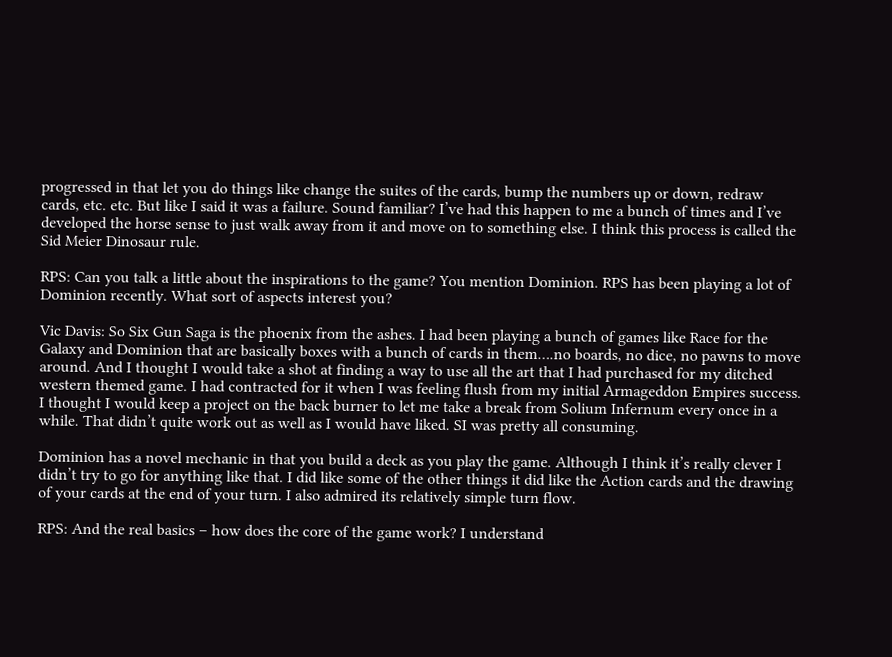progressed in that let you do things like change the suites of the cards, bump the numbers up or down, redraw cards, etc. etc. But like I said it was a failure. Sound familiar? I’ve had this happen to me a bunch of times and I’ve developed the horse sense to just walk away from it and move on to something else. I think this process is called the Sid Meier Dinosaur rule.

RPS: Can you talk a little about the inspirations to the game? You mention Dominion. RPS has been playing a lot of Dominion recently. What sort of aspects interest you?

Vic Davis: So Six Gun Saga is the phoenix from the ashes. I had been playing a bunch of games like Race for the Galaxy and Dominion that are basically boxes with a bunch of cards in them….no boards, no dice, no pawns to move around. And I thought I would take a shot at finding a way to use all the art that I had purchased for my ditched western themed game. I had contracted for it when I was feeling flush from my initial Armageddon Empires success. I thought I would keep a project on the back burner to let me take a break from Solium Infernum every once in a while. That didn’t quite work out as well as I would have liked. SI was pretty all consuming.

Dominion has a novel mechanic in that you build a deck as you play the game. Although I think it’s really clever I didn’t try to go for anything like that. I did like some of the other things it did like the Action cards and the drawing of your cards at the end of your turn. I also admired its relatively simple turn flow.

RPS: And the real basics – how does the core of the game work? I understand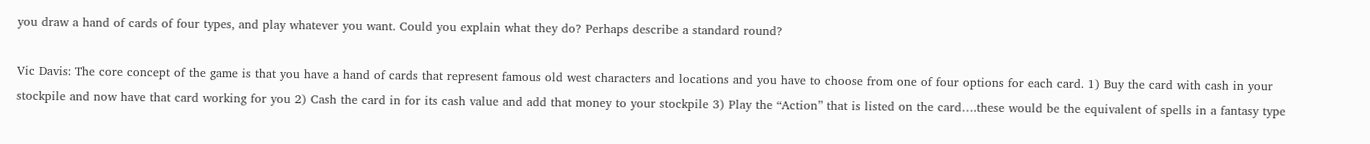you draw a hand of cards of four types, and play whatever you want. Could you explain what they do? Perhaps describe a standard round?

Vic Davis: The core concept of the game is that you have a hand of cards that represent famous old west characters and locations and you have to choose from one of four options for each card. 1) Buy the card with cash in your stockpile and now have that card working for you 2) Cash the card in for its cash value and add that money to your stockpile 3) Play the “Action” that is listed on the card….these would be the equivalent of spells in a fantasy type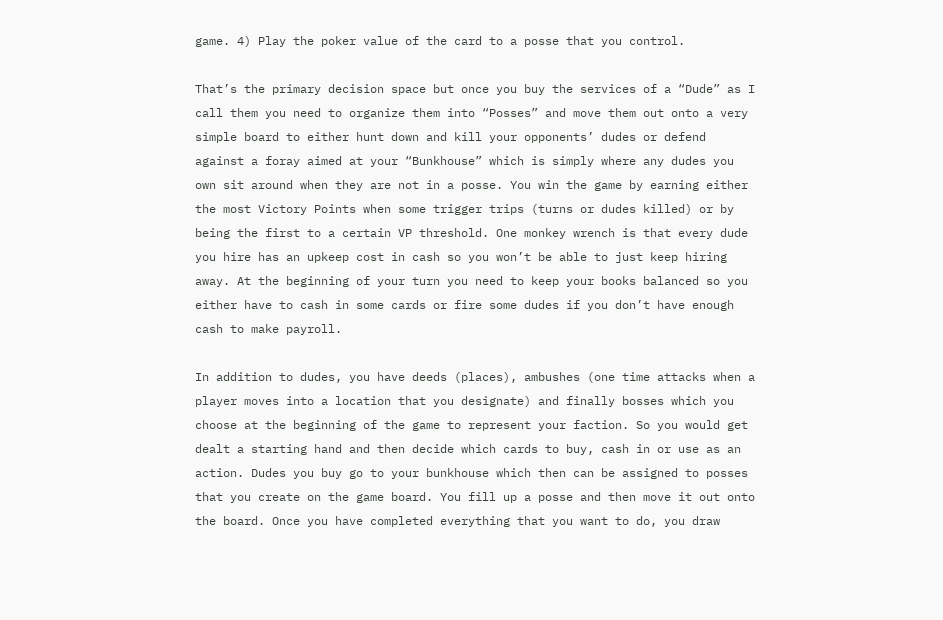game. 4) Play the poker value of the card to a posse that you control.

That’s the primary decision space but once you buy the services of a “Dude” as I call them you need to organize them into “Posses” and move them out onto a very simple board to either hunt down and kill your opponents’ dudes or defend against a foray aimed at your “Bunkhouse” which is simply where any dudes you own sit around when they are not in a posse. You win the game by earning either the most Victory Points when some trigger trips (turns or dudes killed) or by being the first to a certain VP threshold. One monkey wrench is that every dude you hire has an upkeep cost in cash so you won’t be able to just keep hiring away. At the beginning of your turn you need to keep your books balanced so you either have to cash in some cards or fire some dudes if you don’t have enough cash to make payroll.

In addition to dudes, you have deeds (places), ambushes (one time attacks when a player moves into a location that you designate) and finally bosses which you choose at the beginning of the game to represent your faction. So you would get dealt a starting hand and then decide which cards to buy, cash in or use as an action. Dudes you buy go to your bunkhouse which then can be assigned to posses that you create on the game board. You fill up a posse and then move it out onto the board. Once you have completed everything that you want to do, you draw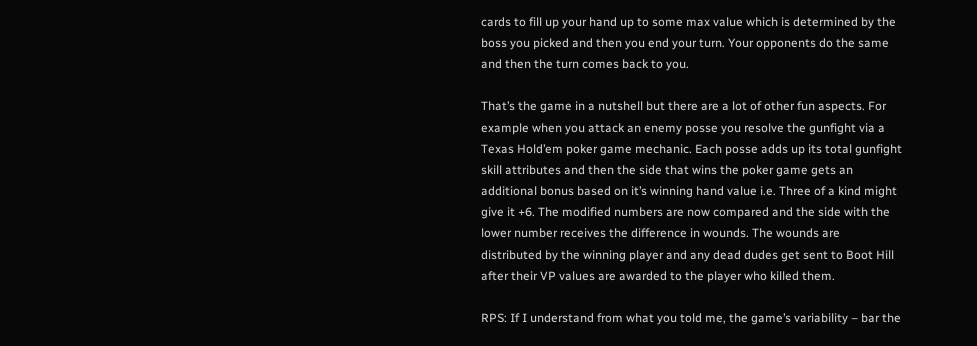cards to fill up your hand up to some max value which is determined by the boss you picked and then you end your turn. Your opponents do the same and then the turn comes back to you.

That’s the game in a nutshell but there are a lot of other fun aspects. For example when you attack an enemy posse you resolve the gunfight via a Texas Hold’em poker game mechanic. Each posse adds up its total gunfight skill attributes and then the side that wins the poker game gets an additional bonus based on it’s winning hand value i.e. Three of a kind might give it +6. The modified numbers are now compared and the side with the lower number receives the difference in wounds. The wounds are distributed by the winning player and any dead dudes get sent to Boot Hill after their VP values are awarded to the player who killed them.

RPS: If I understand from what you told me, the game’s variability – bar the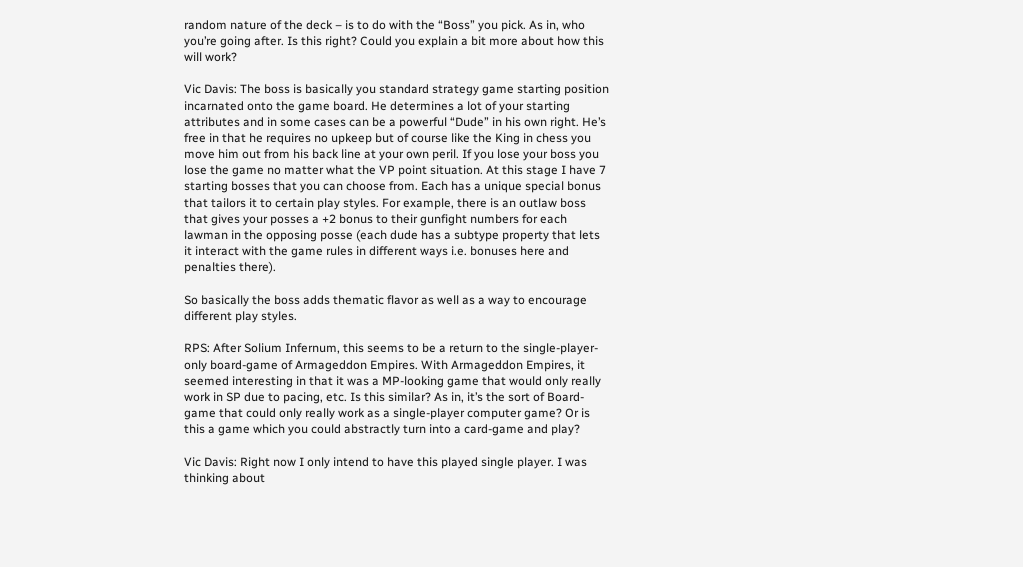random nature of the deck – is to do with the “Boss” you pick. As in, who you’re going after. Is this right? Could you explain a bit more about how this will work?

Vic Davis: The boss is basically you standard strategy game starting position incarnated onto the game board. He determines a lot of your starting attributes and in some cases can be a powerful “Dude” in his own right. He’s free in that he requires no upkeep but of course like the King in chess you move him out from his back line at your own peril. If you lose your boss you lose the game no matter what the VP point situation. At this stage I have 7 starting bosses that you can choose from. Each has a unique special bonus that tailors it to certain play styles. For example, there is an outlaw boss that gives your posses a +2 bonus to their gunfight numbers for each lawman in the opposing posse (each dude has a subtype property that lets it interact with the game rules in different ways i.e. bonuses here and penalties there).

So basically the boss adds thematic flavor as well as a way to encourage different play styles.

RPS: After Solium Infernum, this seems to be a return to the single-player-only board-game of Armageddon Empires. With Armageddon Empires, it seemed interesting in that it was a MP-looking game that would only really work in SP due to pacing, etc. Is this similar? As in, it’s the sort of Board-game that could only really work as a single-player computer game? Or is this a game which you could abstractly turn into a card-game and play?

Vic Davis: Right now I only intend to have this played single player. I was thinking about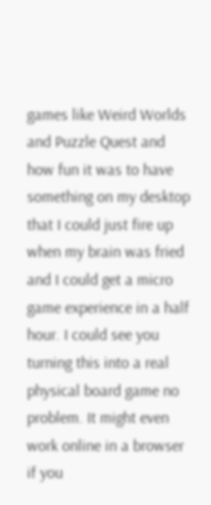games like Weird Worlds and Puzzle Quest and how fun it was to have something on my desktop that I could just fire up when my brain was fried and I could get a micro game experience in a half hour. I could see you turning this into a real physical board game no problem. It might even work online in a browser if you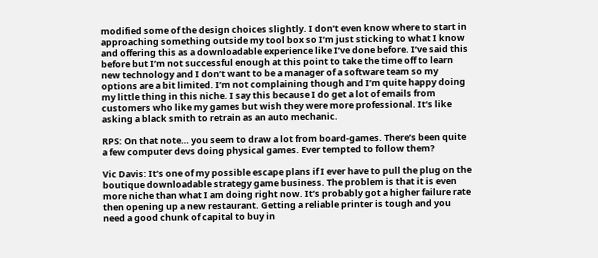modified some of the design choices slightly. I don’t even know where to start in approaching something outside my tool box so I’m just sticking to what I know and offering this as a downloadable experience like I’ve done before. I’ve said this before but I’m not successful enough at this point to take the time off to learn new technology and I don’t want to be a manager of a software team so my options are a bit limited. I’m not complaining though and I’m quite happy doing my little thing in this niche. I say this because I do get a lot of emails from customers who like my games but wish they were more professional. It’s like asking a black smith to retrain as an auto mechanic.

RPS: On that note… you seem to draw a lot from board-games. There’s been quite a few computer devs doing physical games. Ever tempted to follow them?

Vic Davis: It’s one of my possible escape plans if I ever have to pull the plug on the boutique downloadable strategy game business. The problem is that it is even more niche than what I am doing right now. It’s probably got a higher failure rate then opening up a new restaurant. Getting a reliable printer is tough and you need a good chunk of capital to buy in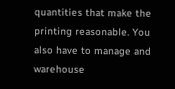quantities that make the printing reasonable. You also have to manage and warehouse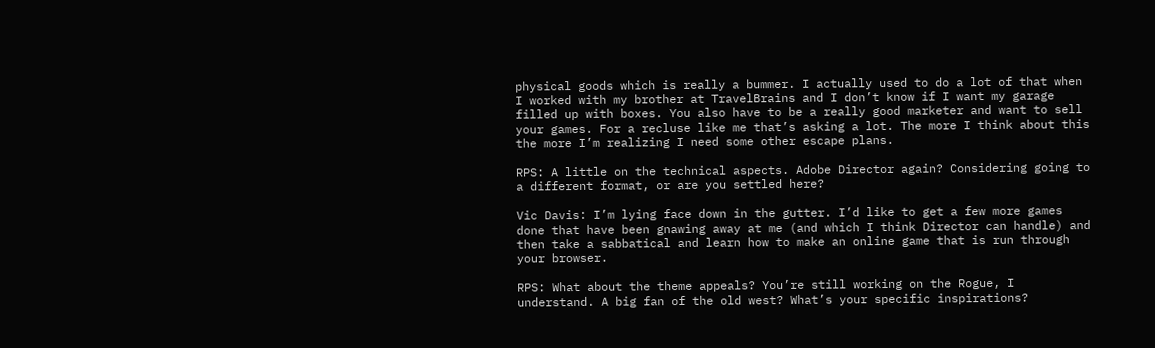physical goods which is really a bummer. I actually used to do a lot of that when I worked with my brother at TravelBrains and I don’t know if I want my garage filled up with boxes. You also have to be a really good marketer and want to sell your games. For a recluse like me that’s asking a lot. The more I think about this the more I’m realizing I need some other escape plans.

RPS: A little on the technical aspects. Adobe Director again? Considering going to a different format, or are you settled here?

Vic Davis: I’m lying face down in the gutter. I’d like to get a few more games done that have been gnawing away at me (and which I think Director can handle) and then take a sabbatical and learn how to make an online game that is run through your browser.

RPS: What about the theme appeals? You’re still working on the Rogue, I understand. A big fan of the old west? What’s your specific inspirations?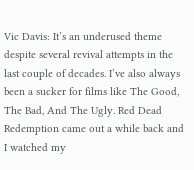Vic Davis: It’s an underused theme despite several revival attempts in the last couple of decades. I’ve also always been a sucker for films like The Good, The Bad, And The Ugly. Red Dead Redemption came out a while back and I watched my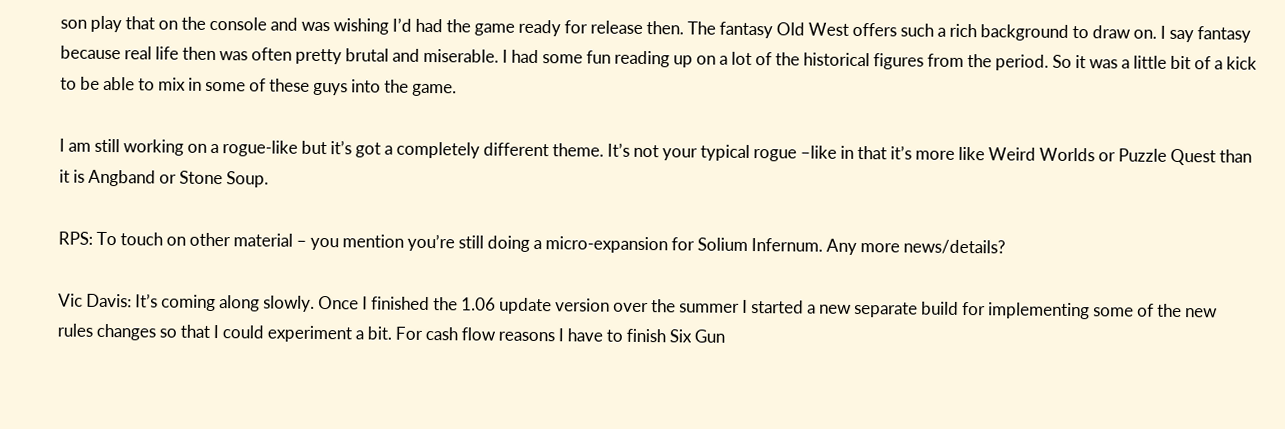son play that on the console and was wishing I’d had the game ready for release then. The fantasy Old West offers such a rich background to draw on. I say fantasy because real life then was often pretty brutal and miserable. I had some fun reading up on a lot of the historical figures from the period. So it was a little bit of a kick to be able to mix in some of these guys into the game.

I am still working on a rogue-like but it’s got a completely different theme. It’s not your typical rogue –like in that it’s more like Weird Worlds or Puzzle Quest than it is Angband or Stone Soup.

RPS: To touch on other material – you mention you’re still doing a micro-expansion for Solium Infernum. Any more news/details?

Vic Davis: It’s coming along slowly. Once I finished the 1.06 update version over the summer I started a new separate build for implementing some of the new rules changes so that I could experiment a bit. For cash flow reasons I have to finish Six Gun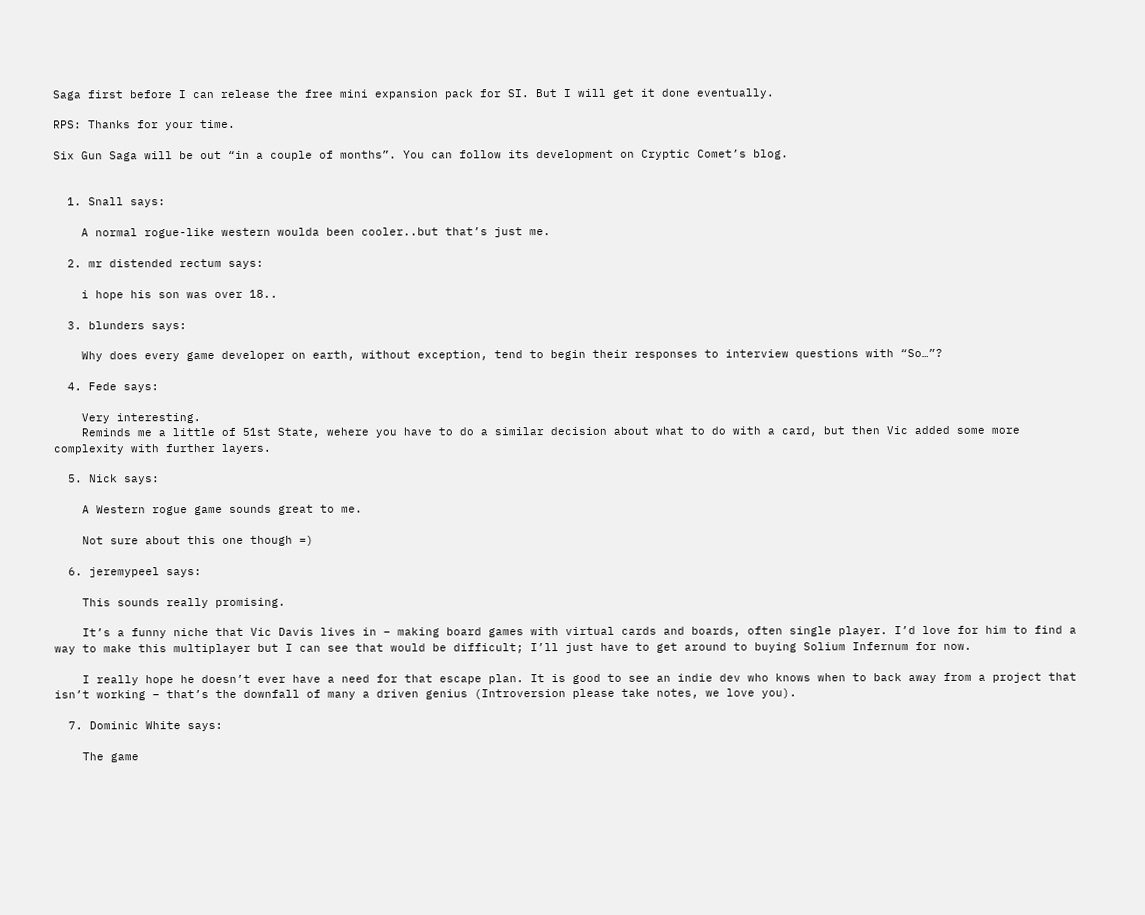Saga first before I can release the free mini expansion pack for SI. But I will get it done eventually.

RPS: Thanks for your time.

Six Gun Saga will be out “in a couple of months”. You can follow its development on Cryptic Comet’s blog.


  1. Snall says:

    A normal rogue-like western woulda been cooler..but that’s just me.

  2. mr distended rectum says:

    i hope his son was over 18..

  3. blunders says:

    Why does every game developer on earth, without exception, tend to begin their responses to interview questions with “So…”?

  4. Fede says:

    Very interesting.
    Reminds me a little of 51st State, wehere you have to do a similar decision about what to do with a card, but then Vic added some more complexity with further layers.

  5. Nick says:

    A Western rogue game sounds great to me.

    Not sure about this one though =)

  6. jeremypeel says:

    This sounds really promising.

    It’s a funny niche that Vic Davis lives in – making board games with virtual cards and boards, often single player. I’d love for him to find a way to make this multiplayer but I can see that would be difficult; I’ll just have to get around to buying Solium Infernum for now.

    I really hope he doesn’t ever have a need for that escape plan. It is good to see an indie dev who knows when to back away from a project that isn’t working – that’s the downfall of many a driven genius (Introversion please take notes, we love you).

  7. Dominic White says:

    The game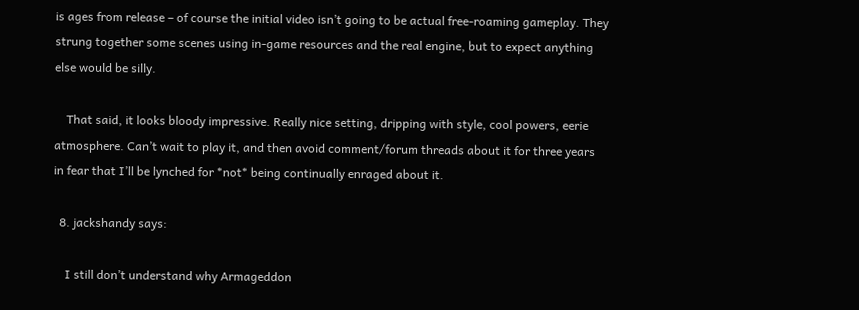is ages from release – of course the initial video isn’t going to be actual free-roaming gameplay. They strung together some scenes using in-game resources and the real engine, but to expect anything else would be silly.

    That said, it looks bloody impressive. Really nice setting, dripping with style, cool powers, eerie atmosphere. Can’t wait to play it, and then avoid comment/forum threads about it for three years in fear that I’ll be lynched for *not* being continually enraged about it.

  8. jackshandy says:

    I still don’t understand why Armageddon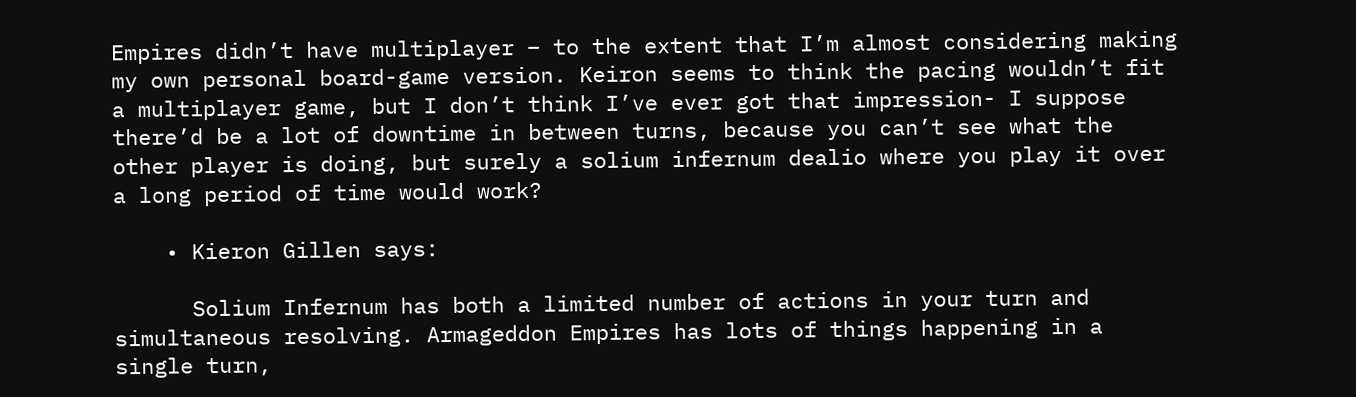Empires didn’t have multiplayer – to the extent that I’m almost considering making my own personal board-game version. Keiron seems to think the pacing wouldn’t fit a multiplayer game, but I don’t think I’ve ever got that impression- I suppose there’d be a lot of downtime in between turns, because you can’t see what the other player is doing, but surely a solium infernum dealio where you play it over a long period of time would work?

    • Kieron Gillen says:

      Solium Infernum has both a limited number of actions in your turn and simultaneous resolving. Armageddon Empires has lots of things happening in a single turn,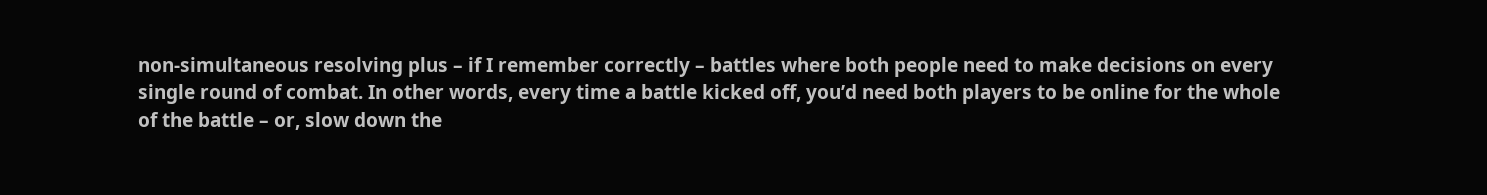non-simultaneous resolving plus – if I remember correctly – battles where both people need to make decisions on every single round of combat. In other words, every time a battle kicked off, you’d need both players to be online for the whole of the battle – or, slow down the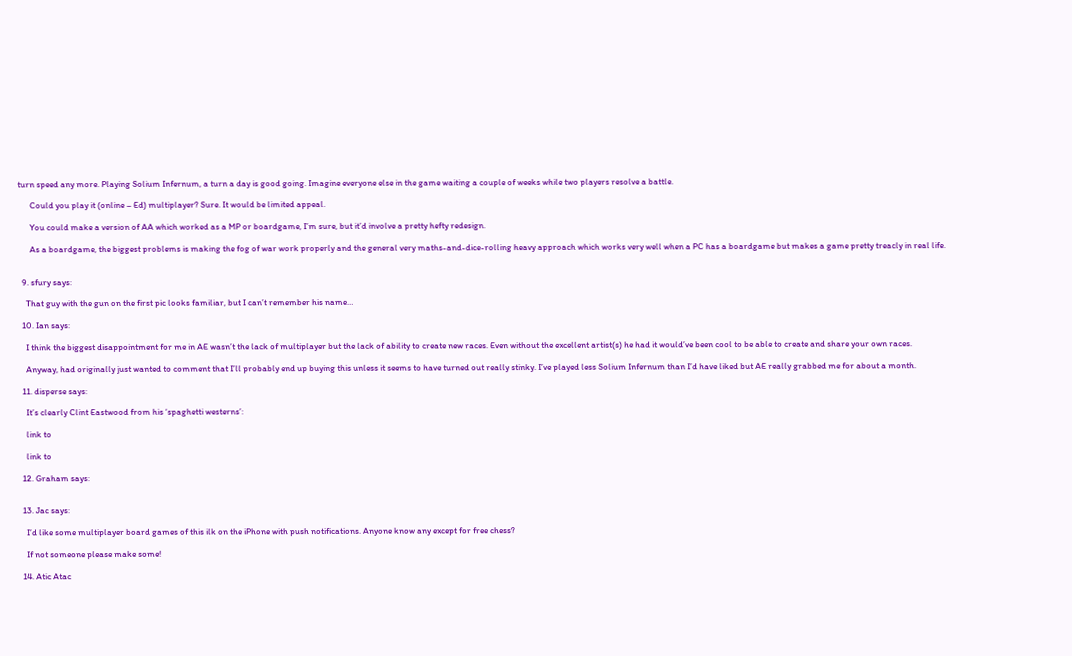turn speed any more. Playing Solium Infernum, a turn a day is good going. Imagine everyone else in the game waiting a couple of weeks while two players resolve a battle.

      Could you play it (online – Ed) multiplayer? Sure. It would be limited appeal.

      You could make a version of AA which worked as a MP or boardgame, I’m sure, but it’d involve a pretty hefty redesign.

      As a boardgame, the biggest problems is making the fog of war work properly and the general very maths-and-dice-rolling heavy approach which works very well when a PC has a boardgame but makes a game pretty treacly in real life.


  9. sfury says:

    That guy with the gun on the first pic looks familiar, but I can’t remember his name…

  10. Ian says:

    I think the biggest disappointment for me in AE wasn’t the lack of multiplayer but the lack of ability to create new races. Even without the excellent artist(s) he had it would’ve been cool to be able to create and share your own races.

    Anyway, had originally just wanted to comment that I’ll probably end up buying this unless it seems to have turned out really stinky. I’ve played less Solium Infernum than I’d have liked but AE really grabbed me for about a month.

  11. disperse says:

    It’s clearly Clint Eastwood from his ‘spaghetti westerns’:

    link to

    link to

  12. Graham says:


  13. Jac says:

    I’d like some multiplayer board games of this ilk on the iPhone with push notifications. Anyone know any except for free chess?

    If not someone please make some!

  14. Atic Atac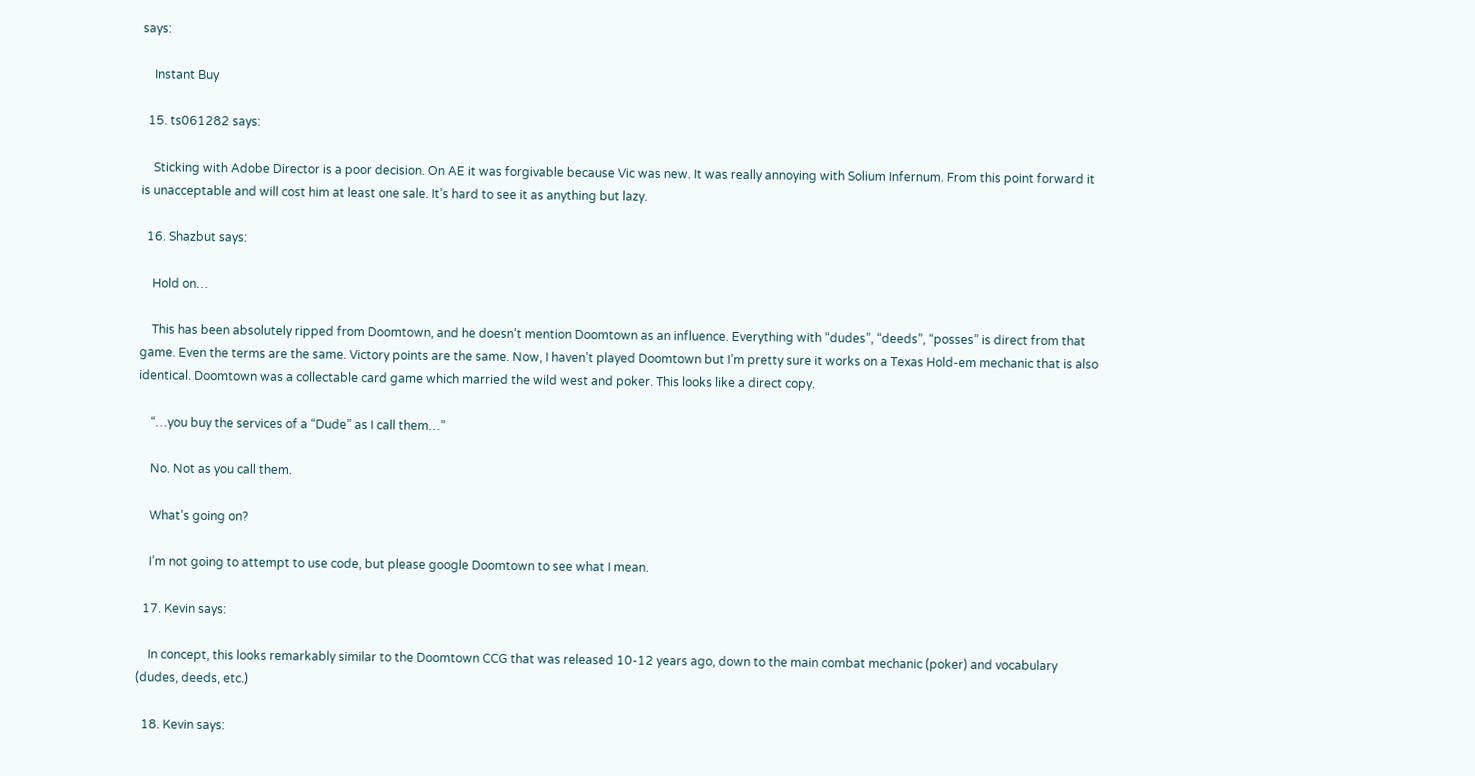says:

    Instant Buy

  15. ts061282 says:

    Sticking with Adobe Director is a poor decision. On AE it was forgivable because Vic was new. It was really annoying with Solium Infernum. From this point forward it is unacceptable and will cost him at least one sale. It’s hard to see it as anything but lazy.

  16. Shazbut says:

    Hold on…

    This has been absolutely ripped from Doomtown, and he doesn’t mention Doomtown as an influence. Everything with “dudes”, “deeds”, “posses” is direct from that game. Even the terms are the same. Victory points are the same. Now, I haven’t played Doomtown but I’m pretty sure it works on a Texas Hold-em mechanic that is also identical. Doomtown was a collectable card game which married the wild west and poker. This looks like a direct copy.

    “…you buy the services of a “Dude” as I call them…”

    No. Not as you call them.

    What’s going on?

    I’m not going to attempt to use code, but please google Doomtown to see what I mean.

  17. Kevin says:

    In concept, this looks remarkably similar to the Doomtown CCG that was released 10-12 years ago, down to the main combat mechanic (poker) and vocabulary (dudes, deeds, etc.)

  18. Kevin says: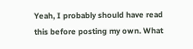Yeah, I probably should have read this before posting my own. What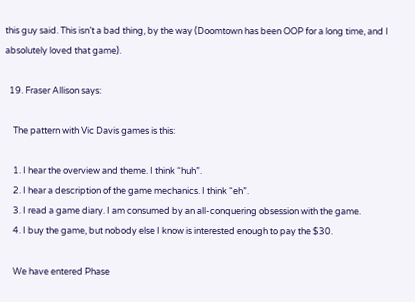this guy said. This isn’t a bad thing, by the way (Doomtown has been OOP for a long time, and I absolutely loved that game).

  19. Fraser Allison says:

    The pattern with Vic Davis games is this:

    1. I hear the overview and theme. I think “huh”.
    2. I hear a description of the game mechanics. I think “eh”.
    3. I read a game diary. I am consumed by an all-conquering obsession with the game.
    4. I buy the game, but nobody else I know is interested enough to pay the $30.

    We have entered Phase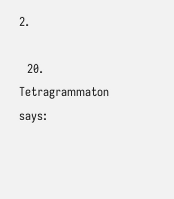2.

  20. Tetragrammaton says: